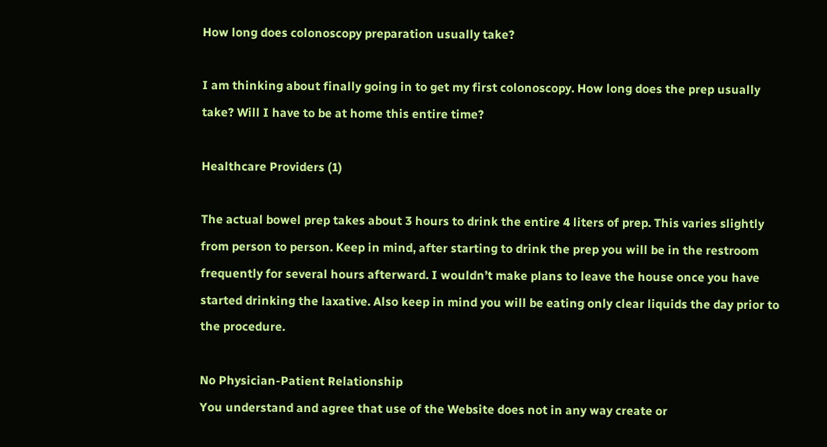How long does colonoscopy preparation usually take?

I am thinking about finally going in to get my first colonoscopy. How long does the prep usually take? Will I have to be at home this entire time?

Healthcare Providers (1)

The actual bowel prep takes about 3 hours to drink the entire 4 liters of prep. This varies slightly from person to person. Keep in mind, after starting to drink the prep you will be in the restroom frequently for several hours afterward. I wouldn’t make plans to leave the house once you have started drinking the laxative. Also keep in mind you will be eating only clear liquids the day prior to the procedure.

No Physician-Patient Relationship
You understand and agree that use of the Website does not in any way create or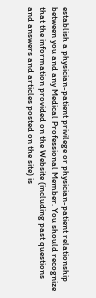establish a physician-patient privilege or physician-patient relationship between you and any Medical Professional Member. You should recognize that the information provided on the Website (including past questions and answers and articles posted on the site) is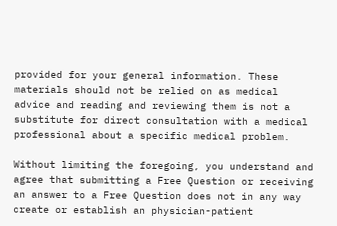provided for your general information. These materials should not be relied on as medical advice and reading and reviewing them is not a substitute for direct consultation with a medical professional about a specific medical problem.

Without limiting the foregoing, you understand and agree that submitting a Free Question or receiving an answer to a Free Question does not in any way create or establish an physician-patient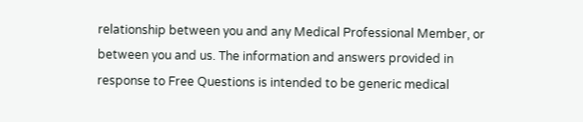relationship between you and any Medical Professional Member, or between you and us. The information and answers provided in response to Free Questions is intended to be generic medical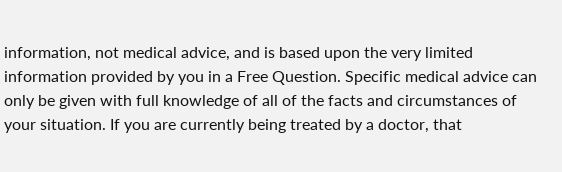information, not medical advice, and is based upon the very limited information provided by you in a Free Question. Specific medical advice can only be given with full knowledge of all of the facts and circumstances of your situation. If you are currently being treated by a doctor, that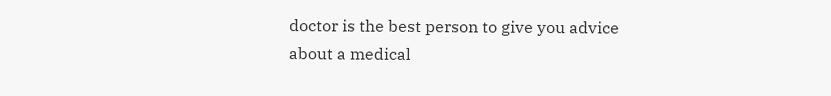doctor is the best person to give you advice about a medical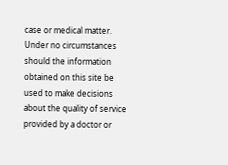case or medical matter. Under no circumstances should the information obtained on this site be used to make decisions about the quality of service provided by a doctor or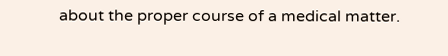about the proper course of a medical matter.